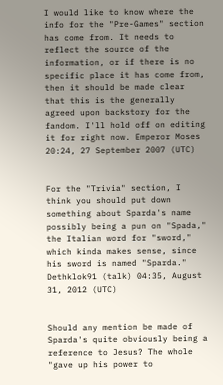I would like to know where the info for the "Pre-Games" section has come from. It needs to reflect the source of the information, or if there is no specific place it has come from, then it should be made clear that this is the generally agreed upon backstory for the fandom. I'll hold off on editing it for right now. Emperor Moses 20:24, 27 September 2007 (UTC)


For the "Trivia" section, I think you should put down something about Sparda's name possibly being a pun on "Spada," the Italian word for "sword," which kinda makes sense, since his sword is named "Sparda." Dethklok91 (talk) 04:35, August 31, 2012 (UTC)


Should any mention be made of Sparda's quite obviously being a reference to Jesus? The whole "gave up his power to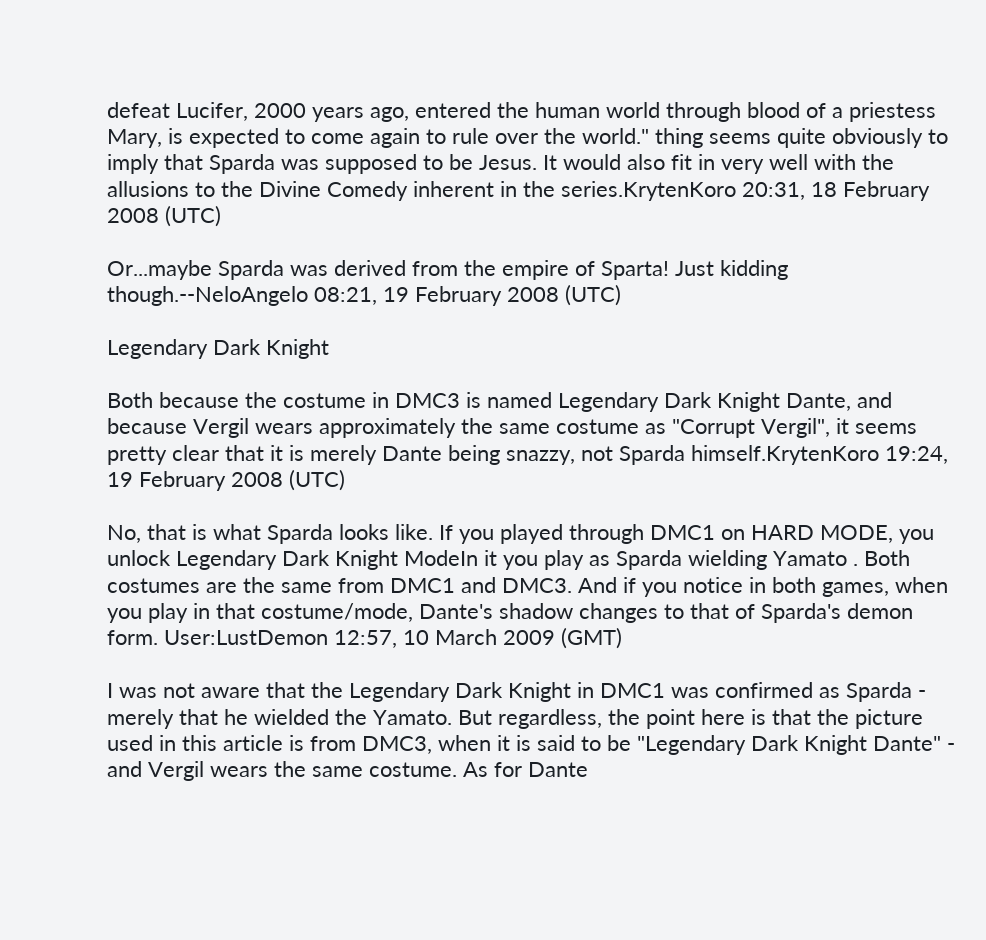defeat Lucifer, 2000 years ago, entered the human world through blood of a priestess Mary, is expected to come again to rule over the world." thing seems quite obviously to imply that Sparda was supposed to be Jesus. It would also fit in very well with the allusions to the Divine Comedy inherent in the series.KrytenKoro 20:31, 18 February 2008 (UTC)

Or...maybe Sparda was derived from the empire of Sparta! Just kidding though.--NeloAngelo 08:21, 19 February 2008 (UTC)

Legendary Dark Knight

Both because the costume in DMC3 is named Legendary Dark Knight Dante, and because Vergil wears approximately the same costume as "Corrupt Vergil", it seems pretty clear that it is merely Dante being snazzy, not Sparda himself.KrytenKoro 19:24, 19 February 2008 (UTC)

No, that is what Sparda looks like. If you played through DMC1 on HARD MODE, you unlock Legendary Dark Knight ModeIn it you play as Sparda wielding Yamato . Both costumes are the same from DMC1 and DMC3. And if you notice in both games, when you play in that costume/mode, Dante's shadow changes to that of Sparda's demon form. User:LustDemon 12:57, 10 March 2009 (GMT)

I was not aware that the Legendary Dark Knight in DMC1 was confirmed as Sparda - merely that he wielded the Yamato. But regardless, the point here is that the picture used in this article is from DMC3, when it is said to be "Legendary Dark Knight Dante" - and Vergil wears the same costume. As for Dante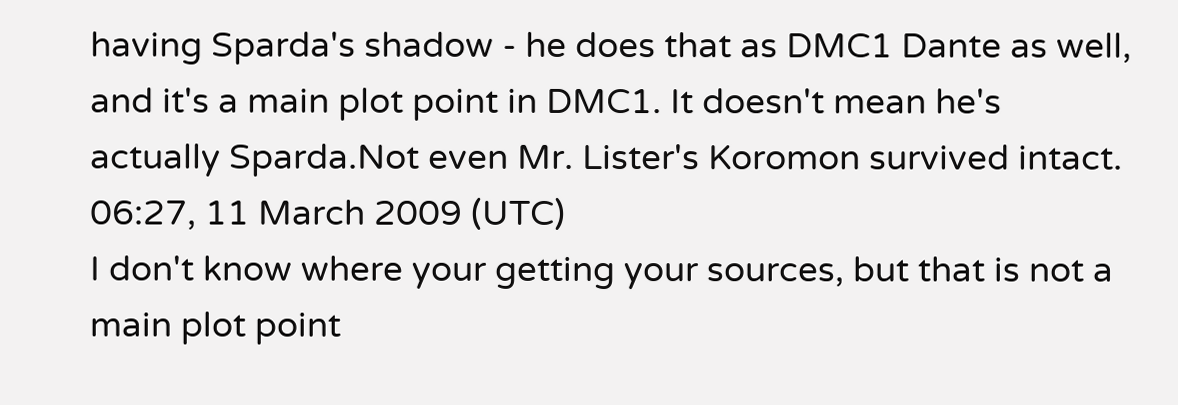having Sparda's shadow - he does that as DMC1 Dante as well, and it's a main plot point in DMC1. It doesn't mean he's actually Sparda.Not even Mr. Lister's Koromon survived intact. 06:27, 11 March 2009 (UTC)
I don't know where your getting your sources, but that is not a main plot point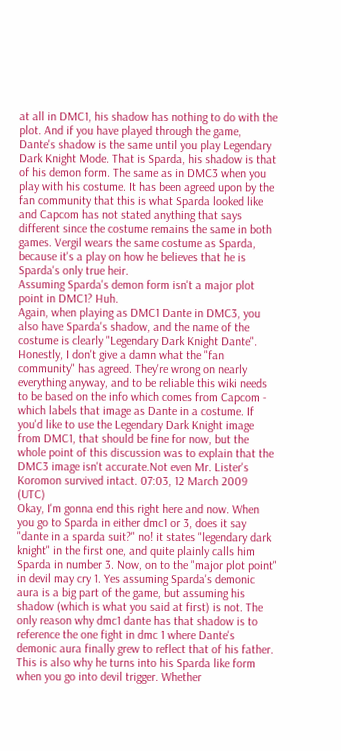at all in DMC1, his shadow has nothing to do with the plot. And if you have played through the game, Dante's shadow is the same until you play Legendary Dark Knight Mode. That is Sparda, his shadow is that of his demon form. The same as in DMC3 when you play with his costume. It has been agreed upon by the fan community that this is what Sparda looked like and Capcom has not stated anything that says different since the costume remains the same in both games. Vergil wears the same costume as Sparda, because it's a play on how he believes that he is Sparda's only true heir.
Assuming Sparda's demon form isn't a major plot point in DMC1? Huh.
Again, when playing as DMC1 Dante in DMC3, you also have Sparda's shadow, and the name of the costume is clearly "Legendary Dark Knight Dante".
Honestly, I don't give a damn what the "fan community" has agreed. They're wrong on nearly everything anyway, and to be reliable this wiki needs to be based on the info which comes from Capcom - which labels that image as Dante in a costume. If you'd like to use the Legendary Dark Knight image from DMC1, that should be fine for now, but the whole point of this discussion was to explain that the DMC3 image isn't accurate.Not even Mr. Lister's Koromon survived intact. 07:03, 12 March 2009 (UTC)
Okay, I'm gonna end this right here and now. When you go to Sparda in either dmc1 or 3, does it say "dante in a sparda suit?" no! it states "legendary dark knight" in the first one, and quite plainly calls him Sparda in number 3. Now, on to the "major plot point" in devil may cry 1. Yes assuming Sparda's demonic aura is a big part of the game, but assuming his shadow (which is what you said at first) is not. The only reason why dmc1 dante has that shadow is to reference the one fight in dmc 1 where Dante's demonic aura finally grew to reflect that of his father. This is also why he turns into his Sparda like form when you go into devil trigger. Whether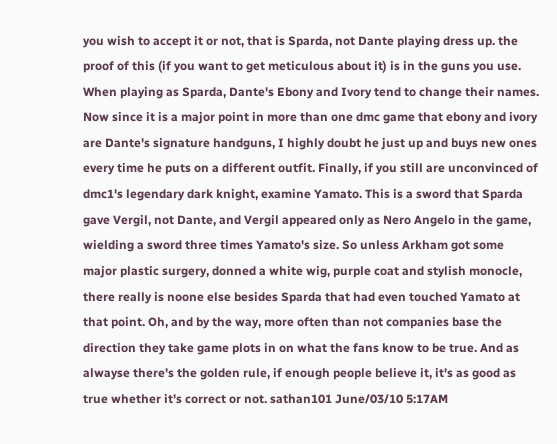you wish to accept it or not, that is Sparda, not Dante playing dress up. the proof of this (if you want to get meticulous about it) is in the guns you use. When playing as Sparda, Dante's Ebony and Ivory tend to change their names. Now since it is a major point in more than one dmc game that ebony and ivory are Dante's signature handguns, I highly doubt he just up and buys new ones every time he puts on a different outfit. Finally, if you still are unconvinced of dmc1's legendary dark knight, examine Yamato. This is a sword that Sparda gave Vergil, not Dante, and Vergil appeared only as Nero Angelo in the game, wielding a sword three times Yamato's size. So unless Arkham got some major plastic surgery, donned a white wig, purple coat and stylish monocle, there really is noone else besides Sparda that had even touched Yamato at that point. Oh, and by the way, more often than not companies base the direction they take game plots in on what the fans know to be true. And as alwayse there's the golden rule, if enough people believe it, it's as good as true whether it's correct or not. sathan101 June/03/10 5:17AM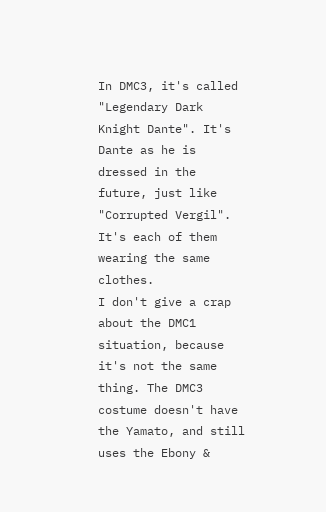In DMC3, it's called "Legendary Dark Knight Dante". It's Dante as he is dressed in the future, just like "Corrupted Vergil". It's each of them wearing the same clothes.
I don't give a crap about the DMC1 situation, because it's not the same thing. The DMC3 costume doesn't have the Yamato, and still uses the Ebony &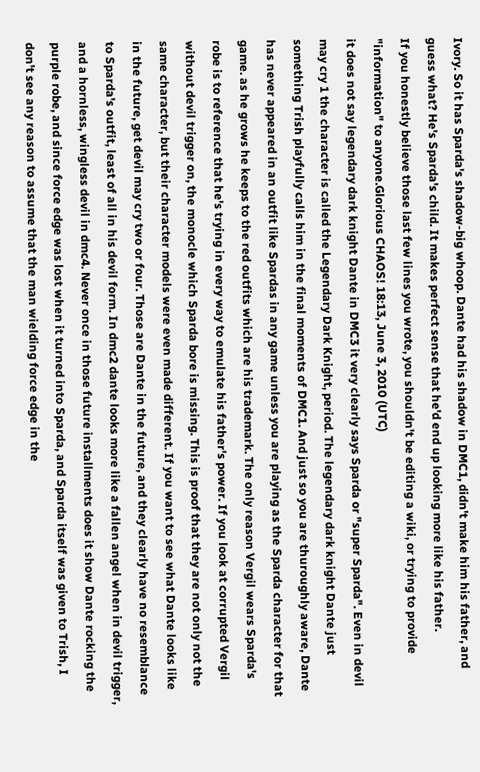Ivory. So it has Sparda's shadow-big whoop. Dante had his shadow in DMC1, didn't make him his father, and guess what? He's Sparda's child. It makes perfect sense that he'd end up looking more like his father.
If you honestly believe those last few lines you wrote, you shouldn't be editing a wiki, or trying to provide "information" to anyone.Glorious CHAOS! 18:13, June 3, 2010 (UTC)
it does not say legendary dark knight Dante in DMC3 it very clearly says Sparda or "super Sparda". Even in devil may cry 1 the character is called the Legendary Dark Knight, period. The legendary dark knight Dante just something Trish playfully calls him in the final moments of DMC1. And just so you are thuroughly aware, Dante has never appeared in an outfit like Spardas in any game unless you are playing as the Sparda character for that game. as he grows he keeps to the red outfits which are his trademark. The only reason Vergil wears Sparda's robe is to reference that he's trying in every way to emulate his father's power. If you look at corrupted Vergil without devil trigger on, the monocle which Sparda bore is missing. This is proof that they are not only not the same character, but their character models were even made different. If you want to see what Dante looks like in the future, get devil may cry two or four. Those are Dante in the future, and they clearly have no resemblance to Sparda's outfit, least of all in his devil form. In dmc2 dante looks more like a fallen angel when in devil trigger, and a hornless, wingless devil in dmc4. Never once in those future installments does it show Dante rocking the purple robe, and since force edge was lost when it turned into Sparda, and Sparda itself was given to Trish, I don't see any reason to assume that the man wielding force edge in the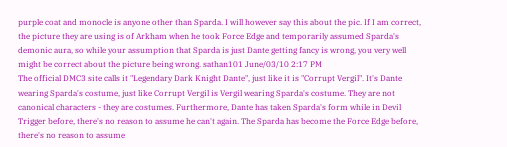purple coat and monocle is anyone other than Sparda. I will however say this about the pic. If I am correct, the picture they are using is of Arkham when he took Force Edge and temporarily assumed Sparda's demonic aura, so while your assumption that Sparda is just Dante getting fancy is wrong, you very well might be correct about the picture being wrong. sathan101 June/03/10 2:17 PM
The official DMC3 site calls it "Legendary Dark Knight Dante", just like it is "Corrupt Vergil". It's Dante wearing Sparda's costume, just like Corrupt Vergil is Vergil wearing Sparda's costume. They are not canonical characters - they are costumes. Furthermore, Dante has taken Sparda's form while in Devil Trigger before, there's no reason to assume he can't again. The Sparda has become the Force Edge before, there's no reason to assume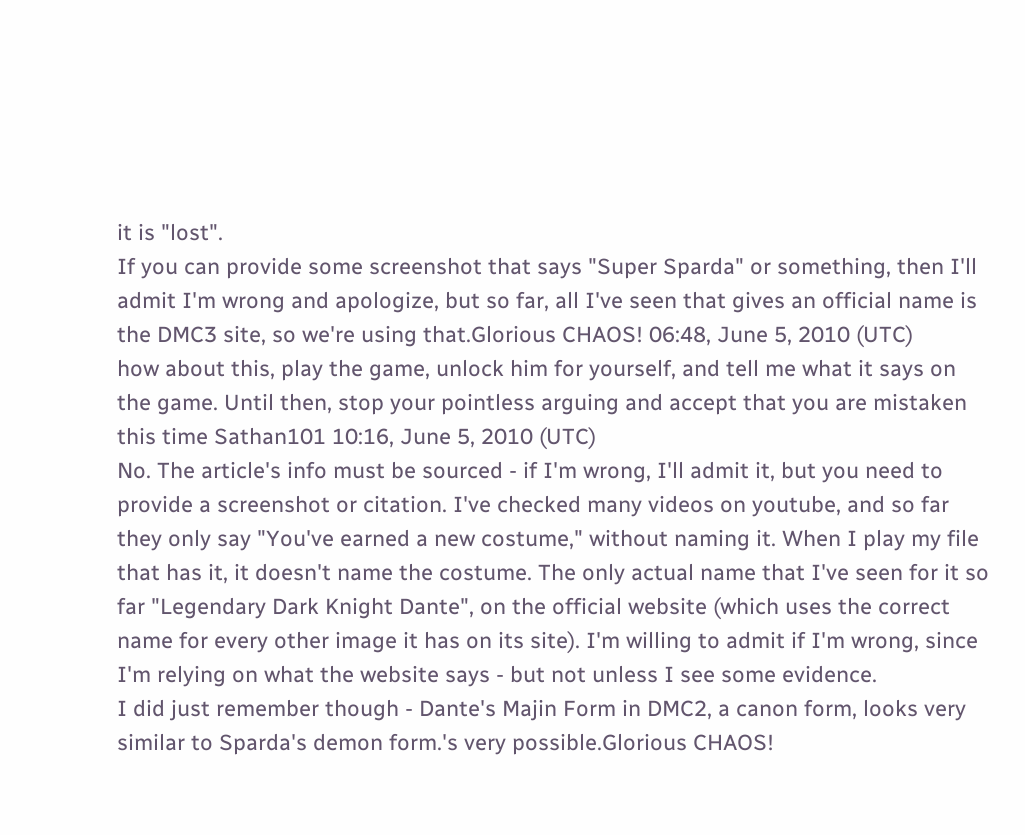it is "lost".
If you can provide some screenshot that says "Super Sparda" or something, then I'll admit I'm wrong and apologize, but so far, all I've seen that gives an official name is the DMC3 site, so we're using that.Glorious CHAOS! 06:48, June 5, 2010 (UTC)
how about this, play the game, unlock him for yourself, and tell me what it says on the game. Until then, stop your pointless arguing and accept that you are mistaken this time Sathan101 10:16, June 5, 2010 (UTC)
No. The article's info must be sourced - if I'm wrong, I'll admit it, but you need to provide a screenshot or citation. I've checked many videos on youtube, and so far they only say "You've earned a new costume," without naming it. When I play my file that has it, it doesn't name the costume. The only actual name that I've seen for it so far "Legendary Dark Knight Dante", on the official website (which uses the correct name for every other image it has on its site). I'm willing to admit if I'm wrong, since I'm relying on what the website says - but not unless I see some evidence.
I did just remember though - Dante's Majin Form in DMC2, a canon form, looks very similar to Sparda's demon form.'s very possible.Glorious CHAOS!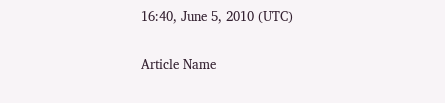16:40, June 5, 2010 (UTC)

Article Name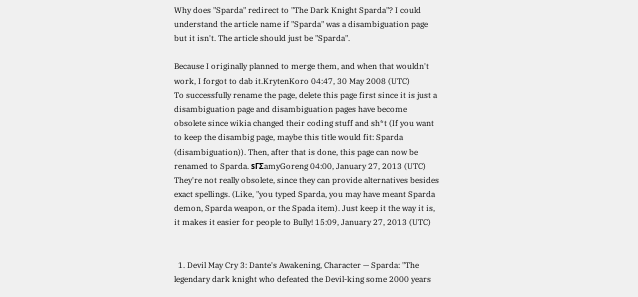Why does "Sparda" redirect to "The Dark Knight Sparda"? I could understand the article name if "Sparda" was a disambiguation page but it isn't. The article should just be "Sparda".

Because I originally planned to merge them, and when that wouldn't work, I forgot to dab it.KrytenKoro 04:47, 30 May 2008 (UTC)
To successfully rename the page, delete this page first since it is just a disambiguation page and disambiguation pages have become obsolete since wikia changed their coding stuff and sh*t (If you want to keep the disambig page, maybe this title would fit: Sparda (disambiguation)). Then, after that is done, this page can now be renamed to Sparda. sΓΣamyGoreng 04:00, January 27, 2013 (UTC)
They're not really obsolete, since they can provide alternatives besides exact spellings. (Like, "you typed Sparda, you may have meant Sparda demon, Sparda weapon, or the Spada item). Just keep it the way it is, it makes it easier for people to Bully! 15:09, January 27, 2013 (UTC)


  1. Devil May Cry 3: Dante's Awakening, Character — Sparda: "The legendary dark knight who defeated the Devil-king some 2000 years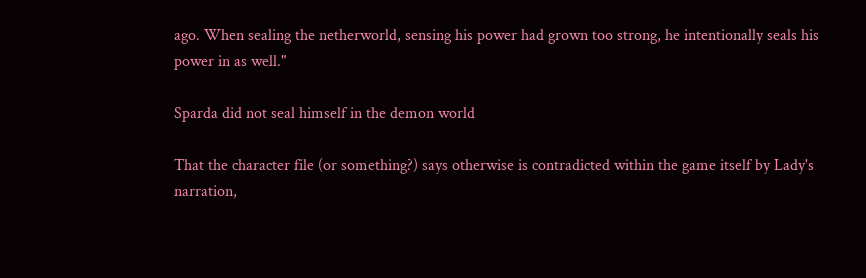ago. When sealing the netherworld, sensing his power had grown too strong, he intentionally seals his power in as well."

Sparda did not seal himself in the demon world

That the character file (or something?) says otherwise is contradicted within the game itself by Lady's narration,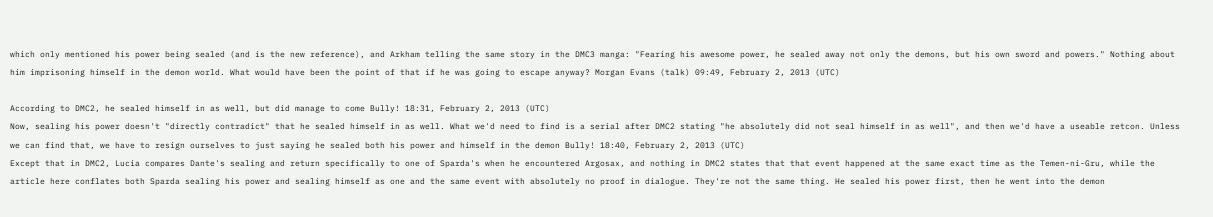which only mentioned his power being sealed (and is the new reference), and Arkham telling the same story in the DMC3 manga: "Fearing his awesome power, he sealed away not only the demons, but his own sword and powers." Nothing about him imprisoning himself in the demon world. What would have been the point of that if he was going to escape anyway? Morgan Evans (talk) 09:49, February 2, 2013 (UTC)

According to DMC2, he sealed himself in as well, but did manage to come Bully! 18:31, February 2, 2013 (UTC)
Now, sealing his power doesn't "directly contradict" that he sealed himself in as well. What we'd need to find is a serial after DMC2 stating "he absolutely did not seal himself in as well", and then we'd have a useable retcon. Unless we can find that, we have to resign ourselves to just saying he sealed both his power and himself in the demon Bully! 18:40, February 2, 2013 (UTC)
Except that in DMC2, Lucia compares Dante's sealing and return specifically to one of Sparda's when he encountered Argosax, and nothing in DMC2 states that that event happened at the same exact time as the Temen-ni-Gru, while the article here conflates both Sparda sealing his power and sealing himself as one and the same event with absolutely no proof in dialogue. They're not the same thing. He sealed his power first, then he went into the demon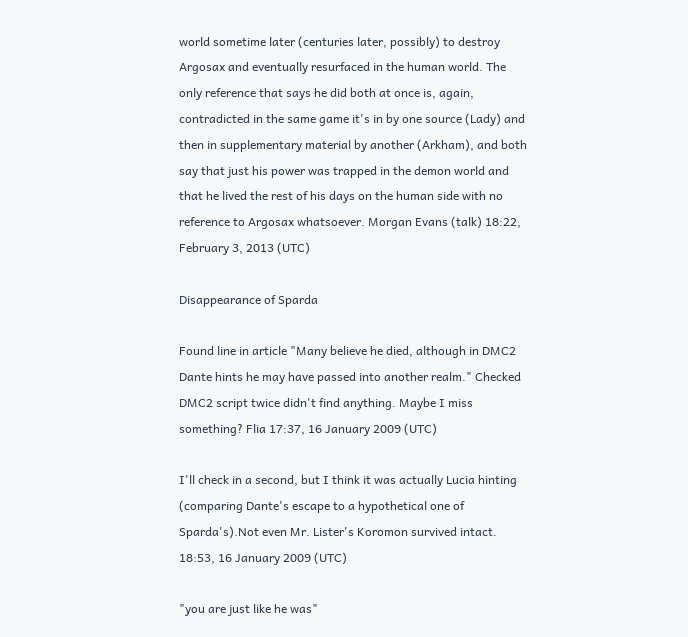world sometime later (centuries later, possibly) to destroy Argosax and eventually resurfaced in the human world. The only reference that says he did both at once is, again, contradicted in the same game it's in by one source (Lady) and then in supplementary material by another (Arkham), and both say that just his power was trapped in the demon world and that he lived the rest of his days on the human side with no reference to Argosax whatsoever. Morgan Evans (talk) 18:22, February 3, 2013 (UTC)

Disappearance of Sparda

Found line in article "Many believe he died, although in DMC2 Dante hints he may have passed into another realm." Checked DMC2 script twice didn't find anything. Maybe I miss something? Flia 17:37, 16 January 2009 (UTC)

I'll check in a second, but I think it was actually Lucia hinting (comparing Dante's escape to a hypothetical one of Sparda's).Not even Mr. Lister's Koromon survived intact. 18:53, 16 January 2009 (UTC)

"you are just like he was"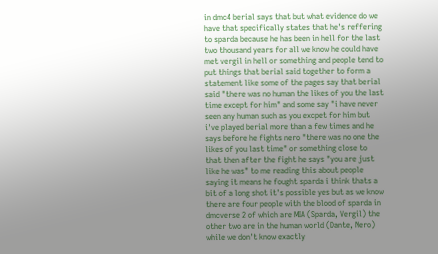in dmc4 berial says that but what evidence do we have that specifically states that he's reffering to sparda because he has been in hell for the last two thousand years for all we know he could have met vergil in hell or something and people tend to put things that berial said together to form a statement like some of the pages say that berial said "there was no human the likes of you the last time except for him" and some say "i have never seen any human such as you excpet for him but i've played berial more than a few times and he says before he fights nero "there was no one the likes of you last time" or something close to that then after the fight he says "you are just like he was" to me reading this about people saying it means he fought sparda i think thats a bit of a long shot it's possible yes but as we know there are four people with the blood of sparda in dmcverse 2 of which are MIA (Sparda, Vergil) the other two are in the human world (Dante, Nero) while we don't know exactly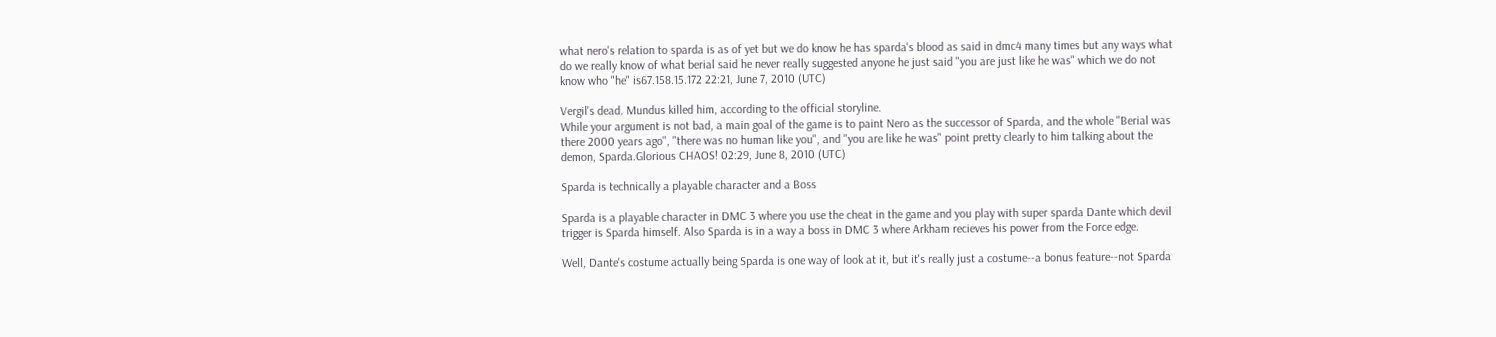what nero's relation to sparda is as of yet but we do know he has sparda's blood as said in dmc4 many times but any ways what do we really know of what berial said he never really suggested anyone he just said "you are just like he was" which we do not know who "he" is67.158.15.172 22:21, June 7, 2010 (UTC)

Vergil's dead. Mundus killed him, according to the official storyline.
While your argument is not bad, a main goal of the game is to paint Nero as the successor of Sparda, and the whole "Berial was there 2000 years ago", "there was no human like you", and "you are like he was" point pretty clearly to him talking about the demon, Sparda.Glorious CHAOS! 02:29, June 8, 2010 (UTC)

Sparda is technically a playable character and a Boss

Sparda is a playable character in DMC 3 where you use the cheat in the game and you play with super sparda Dante which devil trigger is Sparda himself. Also Sparda is in a way a boss in DMC 3 where Arkham recieves his power from the Force edge.

Well, Dante's costume actually being Sparda is one way of look at it, but it's really just a costume--a bonus feature--not Sparda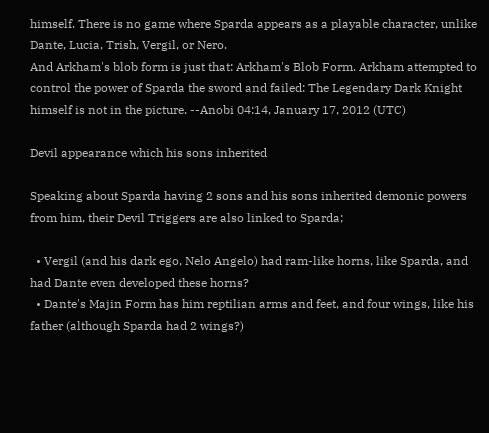himself. There is no game where Sparda appears as a playable character, unlike Dante, Lucia, Trish, Vergil, or Nero.
And Arkham's blob form is just that: Arkham's Blob Form. Arkham attempted to control the power of Sparda the sword and failed: The Legendary Dark Knight himself is not in the picture. --Anobi 04:14, January 17, 2012 (UTC)

Devil appearance which his sons inherited

Speaking about Sparda having 2 sons and his sons inherited demonic powers from him, their Devil Triggers are also linked to Sparda;

  • Vergil (and his dark ego, Nelo Angelo) had ram-like horns, like Sparda, and had Dante even developed these horns?
  • Dante's Majin Form has him reptilian arms and feet, and four wings, like his father (although Sparda had 2 wings?)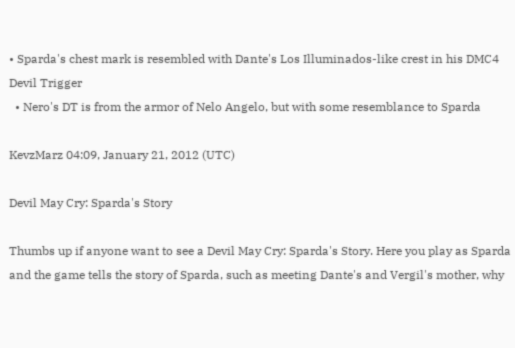• Sparda's chest mark is resembled with Dante's Los Illuminados-like crest in his DMC4 Devil Trigger
  • Nero's DT is from the armor of Nelo Angelo, but with some resemblance to Sparda

KevzMarz 04:09, January 21, 2012 (UTC)

Devil May Cry: Sparda's Story

Thumbs up if anyone want to see a Devil May Cry: Sparda's Story. Here you play as Sparda and the game tells the story of Sparda, such as meeting Dante's and Vergil's mother, why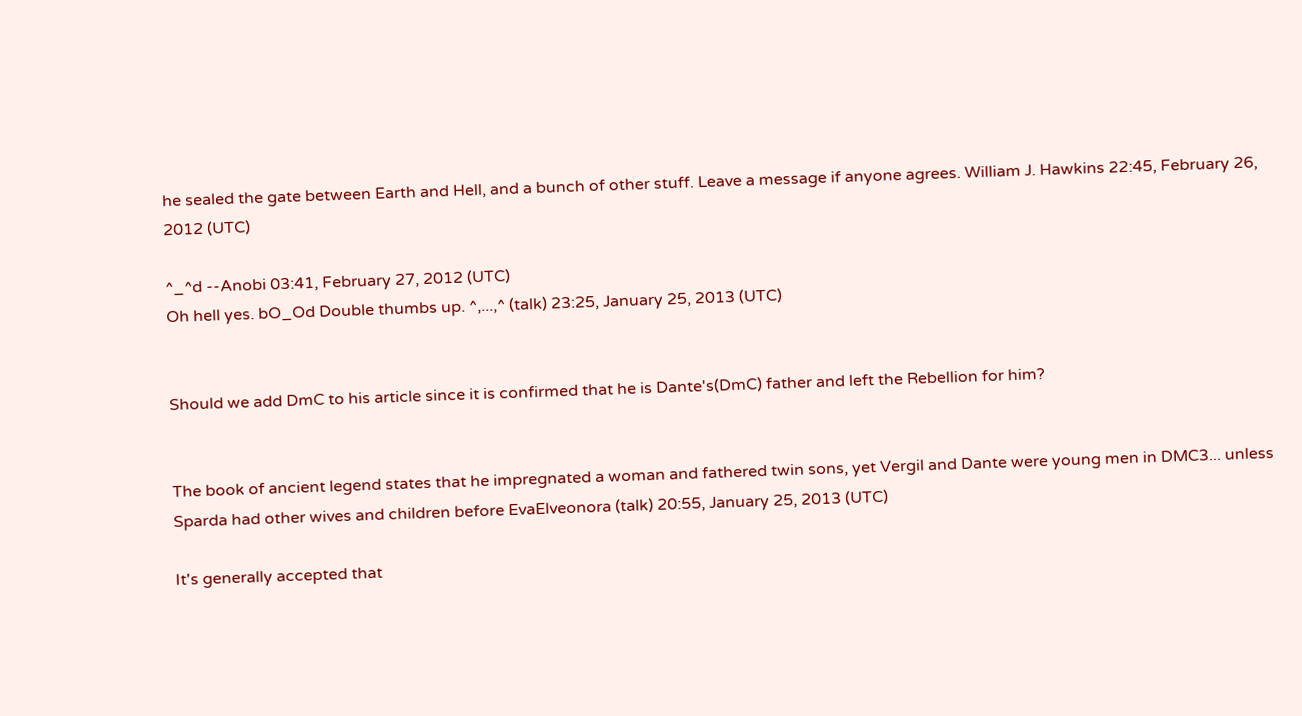he sealed the gate between Earth and Hell, and a bunch of other stuff. Leave a message if anyone agrees. William J. Hawkins 22:45, February 26, 2012 (UTC)

^_^d --Anobi 03:41, February 27, 2012 (UTC)
Oh hell yes. bO_Od Double thumbs up. ^,...,^ (talk) 23:25, January 25, 2013 (UTC)


Should we add DmC to his article since it is confirmed that he is Dante's(DmC) father and left the Rebellion for him?


The book of ancient legend states that he impregnated a woman and fathered twin sons, yet Vergil and Dante were young men in DMC3... unless Sparda had other wives and children before EvaElveonora (talk) 20:55, January 25, 2013 (UTC)

It's generally accepted that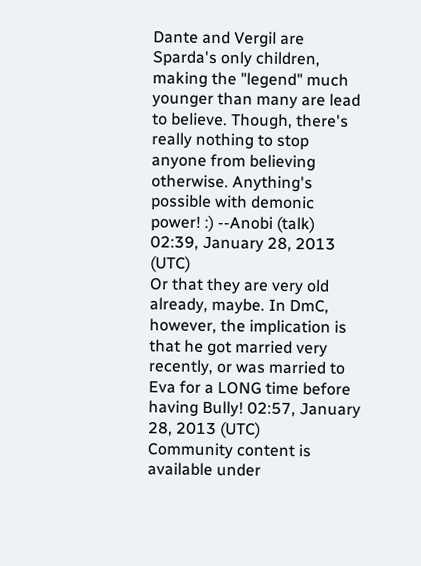Dante and Vergil are Sparda's only children, making the "legend" much younger than many are lead to believe. Though, there's really nothing to stop anyone from believing otherwise. Anything's possible with demonic power! :) --Anobi (talk) 02:39, January 28, 2013 (UTC)
Or that they are very old already, maybe. In DmC, however, the implication is that he got married very recently, or was married to Eva for a LONG time before having Bully! 02:57, January 28, 2013 (UTC)
Community content is available under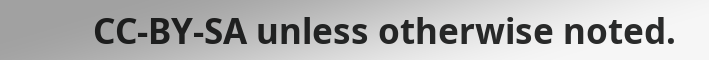CC-BY-SA unless otherwise noted.